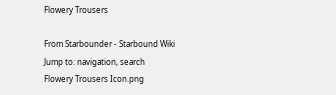Flowery Trousers

From Starbounder - Starbound Wiki
Jump to: navigation, search
Flowery Trousers Icon.png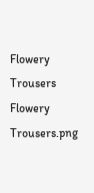Flowery Trousers
Flowery Trousers.png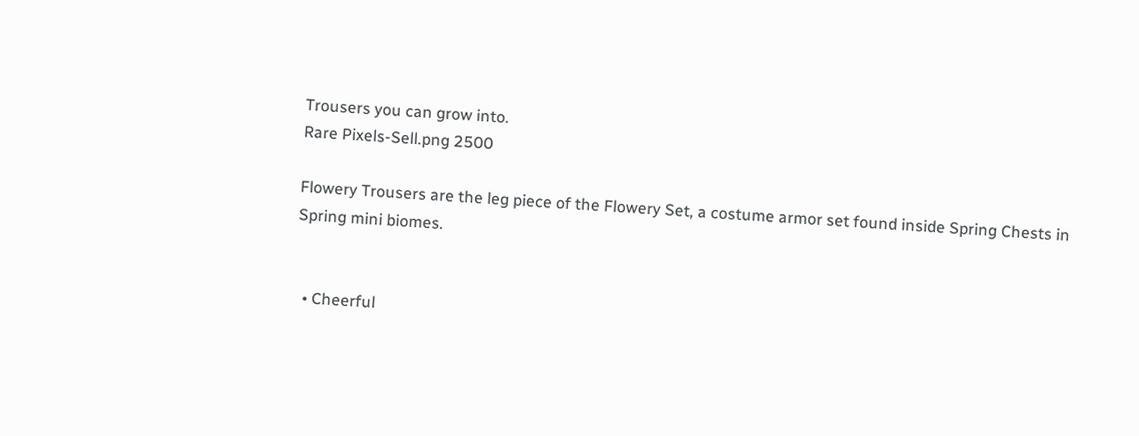Trousers you can grow into.
Rare Pixels-Sell.png 2500

Flowery Trousers are the leg piece of the Flowery Set, a costume armor set found inside Spring Chests in Spring mini biomes.


  • Cheerful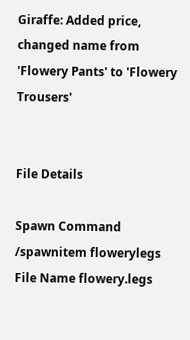Giraffe: Added price, changed name from 'Flowery Pants' to 'Flowery Trousers'


File Details

Spawn Command /spawnitem flowerylegs
File Name flowery.legs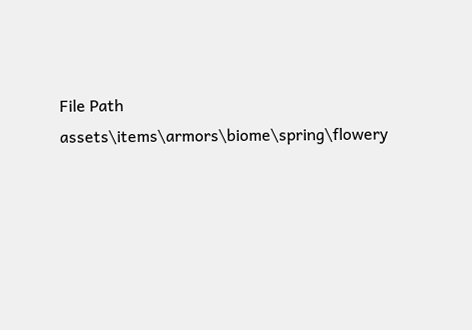File Path assets\items\armors\biome\spring\flowery